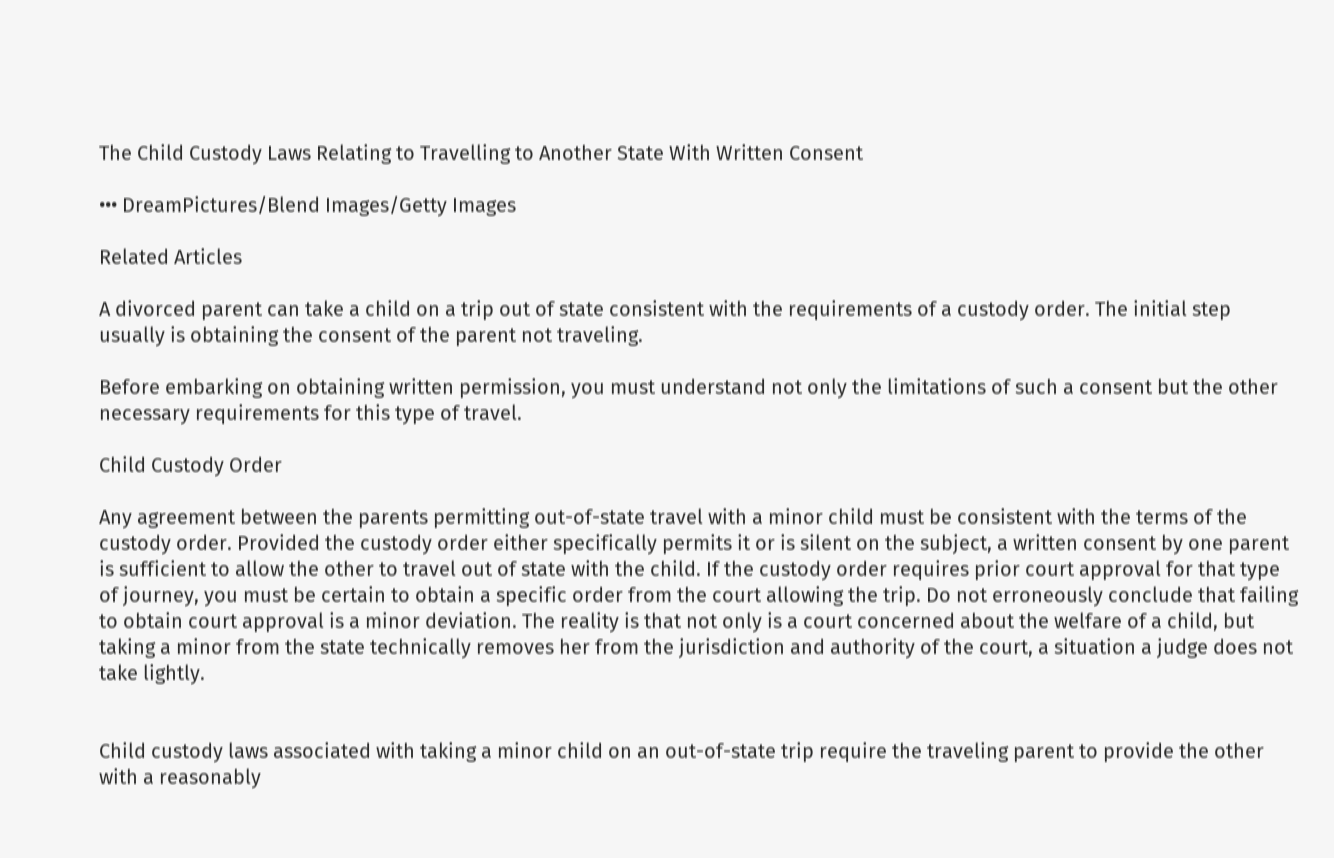The Child Custody Laws Relating to Travelling to Another State With Written Consent

••• DreamPictures/Blend Images/Getty Images

Related Articles

A divorced parent can take a child on a trip out of state consistent with the requirements of a custody order. The initial step usually is obtaining the consent of the parent not traveling.

Before embarking on obtaining written permission, you must understand not only the limitations of such a consent but the other necessary requirements for this type of travel.

Child Custody Order

Any agreement between the parents permitting out-of-state travel with a minor child must be consistent with the terms of the custody order. Provided the custody order either specifically permits it or is silent on the subject, a written consent by one parent is sufficient to allow the other to travel out of state with the child. If the custody order requires prior court approval for that type of journey, you must be certain to obtain a specific order from the court allowing the trip. Do not erroneously conclude that failing to obtain court approval is a minor deviation. The reality is that not only is a court concerned about the welfare of a child, but taking a minor from the state technically removes her from the jurisdiction and authority of the court, a situation a judge does not take lightly.


Child custody laws associated with taking a minor child on an out-of-state trip require the traveling parent to provide the other with a reasonably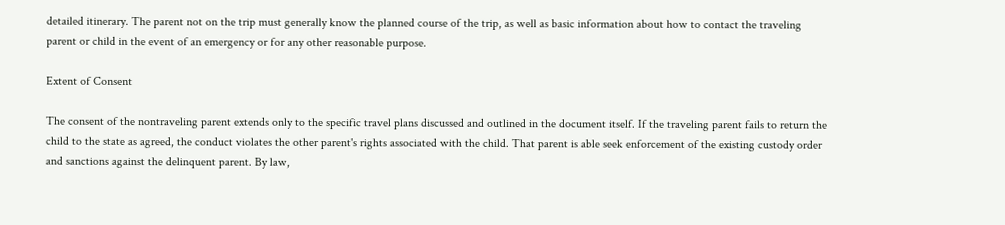detailed itinerary. The parent not on the trip must generally know the planned course of the trip, as well as basic information about how to contact the traveling parent or child in the event of an emergency or for any other reasonable purpose.

Extent of Consent

The consent of the nontraveling parent extends only to the specific travel plans discussed and outlined in the document itself. If the traveling parent fails to return the child to the state as agreed, the conduct violates the other parent's rights associated with the child. That parent is able seek enforcement of the existing custody order and sanctions against the delinquent parent. By law,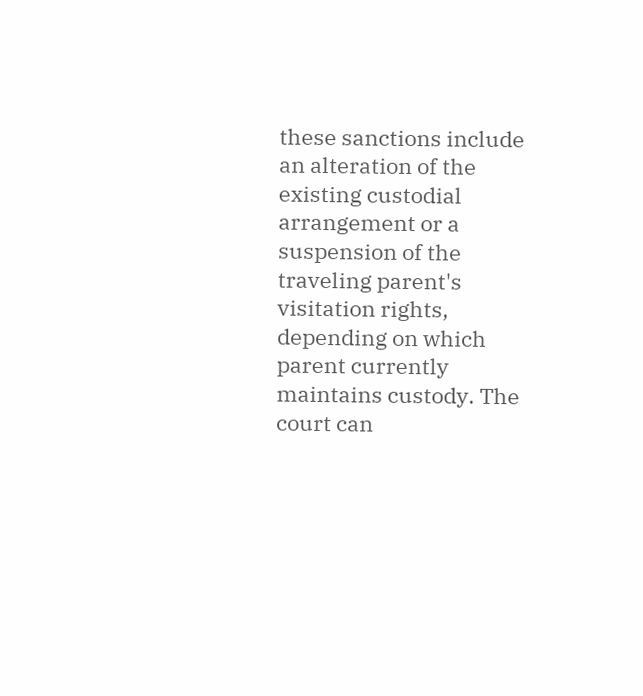these sanctions include an alteration of the existing custodial arrangement or a suspension of the traveling parent's visitation rights, depending on which parent currently maintains custody. The court can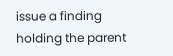issue a finding holding the parent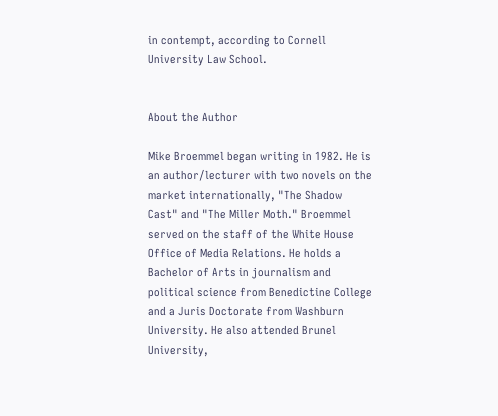in contempt, according to Cornell University Law School.


About the Author

Mike Broemmel began writing in 1982. He is an author/lecturer with two novels on the market internationally, "The Shadow Cast" and "The Miller Moth." Broemmel served on the staff of the White House Office of Media Relations. He holds a Bachelor of Arts in journalism and political science from Benedictine College and a Juris Doctorate from Washburn University. He also attended Brunel University,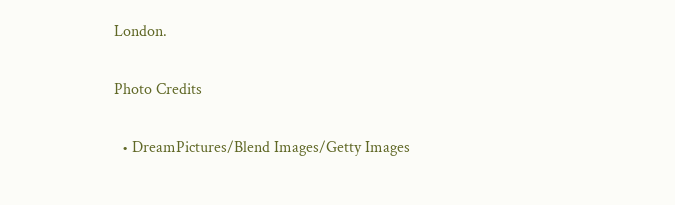London.

Photo Credits

  • DreamPictures/Blend Images/Getty Images